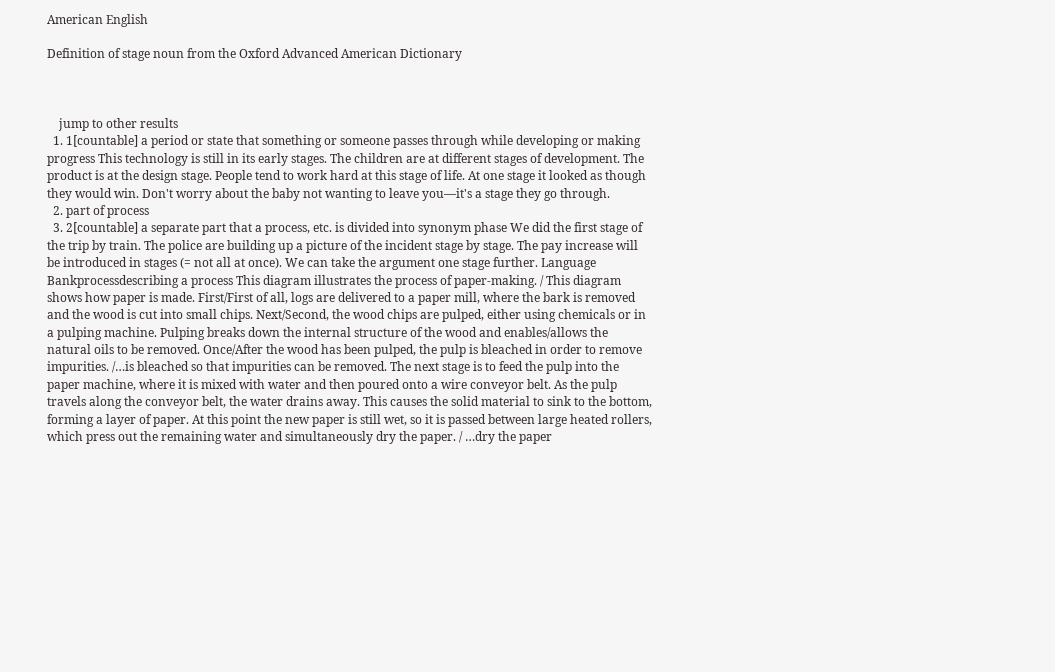American English

Definition of stage noun from the Oxford Advanced American Dictionary



    jump to other results
  1. 1[countable] a period or state that something or someone passes through while developing or making progress This technology is still in its early stages. The children are at different stages of development. The product is at the design stage. People tend to work hard at this stage of life. At one stage it looked as though they would win. Don't worry about the baby not wanting to leave you—it's a stage they go through.
  2. part of process
  3. 2[countable] a separate part that a process, etc. is divided into synonym phase We did the first stage of the trip by train. The police are building up a picture of the incident stage by stage. The pay increase will be introduced in stages (= not all at once). We can take the argument one stage further. Language Bankprocessdescribing a process This diagram illustrates the process of paper-making. / This diagram shows how paper is made. First/First of all, logs are delivered to a paper mill, where the bark is removed and the wood is cut into small chips. Next/Second, the wood chips are pulped, either using chemicals or in a pulping machine. Pulping breaks down the internal structure of the wood and enables/allows the natural oils to be removed. Once/After the wood has been pulped, the pulp is bleached in order to remove impurities. /…is bleached so that impurities can be removed. The next stage is to feed the pulp into the paper machine, where it is mixed with water and then poured onto a wire conveyor belt. As the pulp travels along the conveyor belt, the water drains away. This causes the solid material to sink to the bottom, forming a layer of paper. At this point the new paper is still wet, so it is passed between large heated rollers, which press out the remaining water and simultaneously dry the paper. / …dry the paper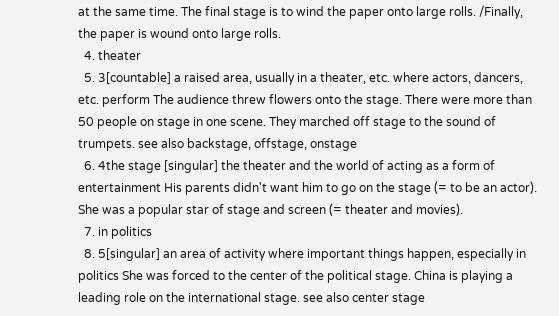at the same time. The final stage is to wind the paper onto large rolls. /Finally, the paper is wound onto large rolls.
  4. theater
  5. 3[countable] a raised area, usually in a theater, etc. where actors, dancers, etc. perform The audience threw flowers onto the stage. There were more than 50 people on stage in one scene. They marched off stage to the sound of trumpets. see also backstage, offstage, onstage
  6. 4the stage [singular] the theater and the world of acting as a form of entertainment His parents didn't want him to go on the stage (= to be an actor). She was a popular star of stage and screen (= theater and movies).
  7. in politics
  8. 5[singular] an area of activity where important things happen, especially in politics She was forced to the center of the political stage. China is playing a leading role on the international stage. see also center stage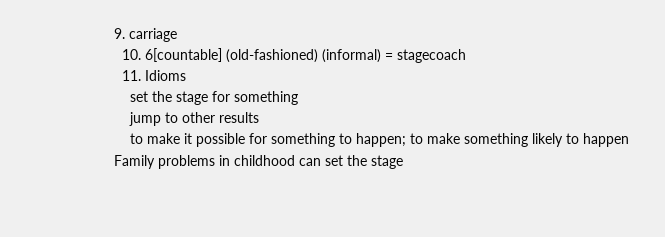9. carriage
  10. 6[countable] (old-fashioned) (informal) = stagecoach
  11. Idioms
    set the stage for something
    jump to other results
    to make it possible for something to happen; to make something likely to happen Family problems in childhood can set the stage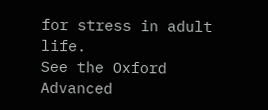for stress in adult life.
See the Oxford Advanced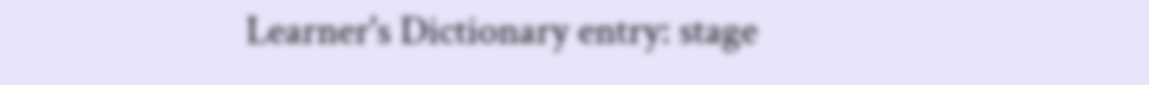Learner's Dictionary entry: stage